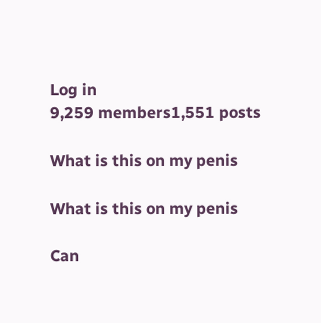Log in
9,259 members1,551 posts

What is this on my penis

What is this on my penis

Can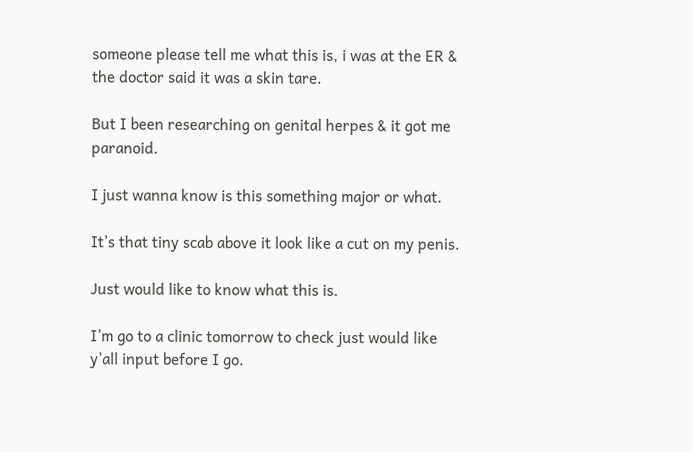someone please tell me what this is, i was at the ER & the doctor said it was a skin tare.

But I been researching on genital herpes & it got me paranoid.

I just wanna know is this something major or what.

It’s that tiny scab above it look like a cut on my penis.

Just would like to know what this is.

I’m go to a clinic tomorrow to check just would like y’all input before I go.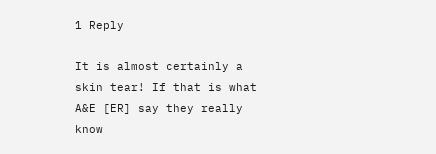1 Reply

It is almost certainly a skin tear! If that is what A&E [ER] say they really know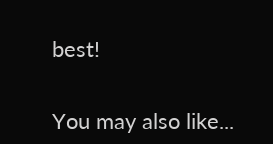best!


You may also like...